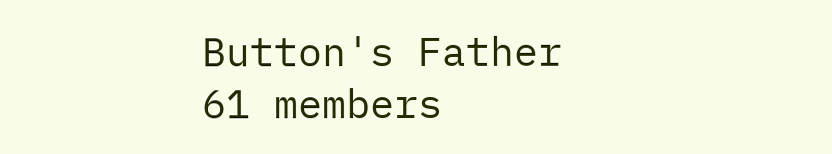Button's Father 61 members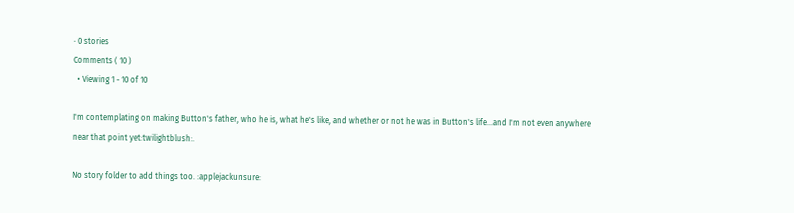· 0 stories
Comments ( 10 )
  • Viewing 1 - 10 of 10

I'm contemplating on making Button's father, who he is, what he's like, and whether or not he was in Button's life...and I'm not even anywhere near that point yet:twilightblush:.

No story folder to add things too. :applejackunsure: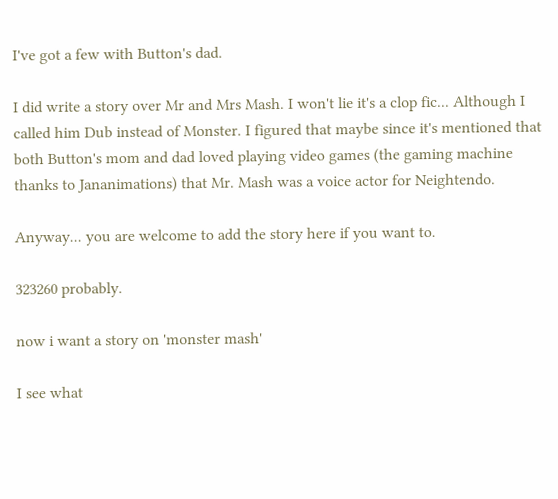I've got a few with Button's dad.

I did write a story over Mr and Mrs Mash. I won't lie it's a clop fic... Although I called him Dub instead of Monster. I figured that maybe since it's mentioned that both Button's mom and dad loved playing video games (the gaming machine thanks to Jananimations) that Mr. Mash was a voice actor for Neightendo.

Anyway... you are welcome to add the story here if you want to.

323260 probably.

now i want a story on 'monster mash'

I see what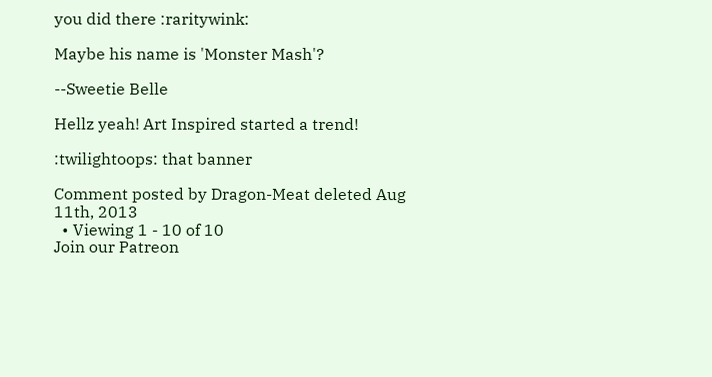you did there :raritywink:

Maybe his name is 'Monster Mash'?

--Sweetie Belle

Hellz yeah! Art Inspired started a trend!

:twilightoops: that banner

Comment posted by Dragon-Meat deleted Aug 11th, 2013
  • Viewing 1 - 10 of 10
Join our Patreon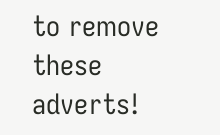to remove these adverts!